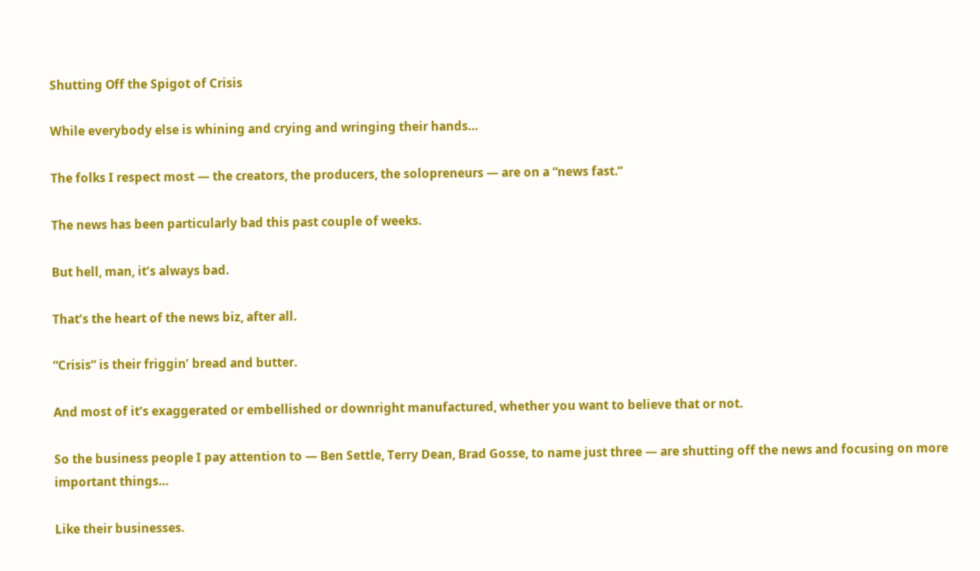Shutting Off the Spigot of Crisis

While everybody else is whining and crying and wringing their hands…

The folks I respect most — the creators, the producers, the solopreneurs — are on a “news fast.”

The news has been particularly bad this past couple of weeks.

But hell, man, it’s always bad.

That’s the heart of the news biz, after all.

“Crisis” is their friggin’ bread and butter.

And most of it’s exaggerated or embellished or downright manufactured, whether you want to believe that or not.

So the business people I pay attention to — Ben Settle, Terry Dean, Brad Gosse, to name just three — are shutting off the news and focusing on more important things…

Like their businesses.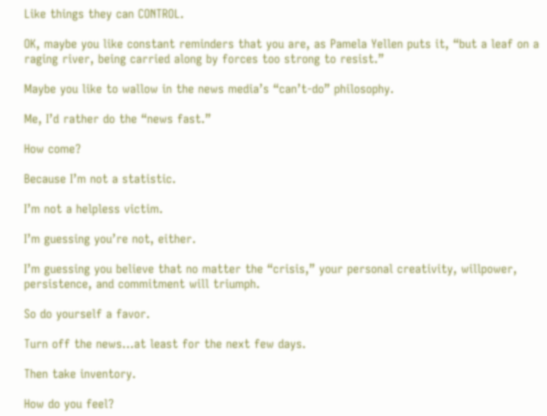Like things they can CONTROL.

OK, maybe you like constant reminders that you are, as Pamela Yellen puts it, “but a leaf on a raging river, being carried along by forces too strong to resist.”

Maybe you like to wallow in the news media’s “can’t-do” philosophy.

Me, I’d rather do the “news fast.”

How come?

Because I’m not a statistic.

I’m not a helpless victim.

I’m guessing you’re not, either.

I’m guessing you believe that no matter the “crisis,” your personal creativity, willpower, persistence, and commitment will triumph.

So do yourself a favor.

Turn off the news…at least for the next few days.

Then take inventory.

How do you feel?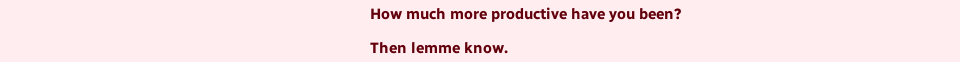How much more productive have you been?

Then lemme know.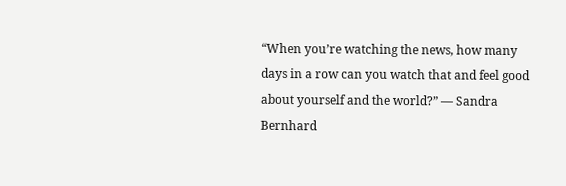“When you’re watching the news, how many days in a row can you watch that and feel good about yourself and the world?” — Sandra Bernhard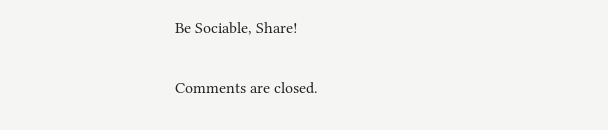Be Sociable, Share!

Comments are closed.